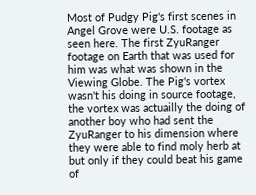Most of Pudgy Pig's first scenes in Angel Grove were U.S. footage as seen here. The first ZyuRanger footage on Earth that was used for him was what was shown in the Viewing Globe. The Pig's vortex wasn't his doing in source footage, the vortex was actuailly the doing of another boy who had sent the ZyuRanger to his dimension where they were able to find moly herb at but only if they could beat his game of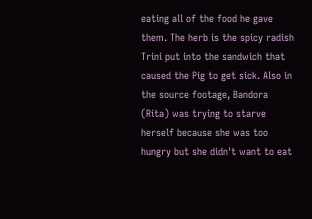eating all of the food he gave them. The herb is the spicy radish Trini put into the sandwich that caused the Pig to get sick. Also in the source footage, Bandora (Rita) was trying to starve herself because she was too hungry but she didn't want to eat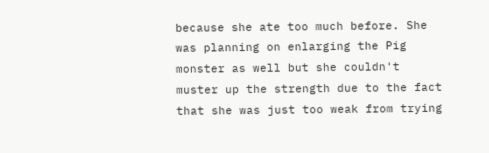because she ate too much before. She was planning on enlarging the Pig monster as well but she couldn't muster up the strength due to the fact that she was just too weak from trying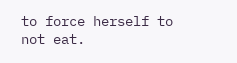to force herself to not eat.